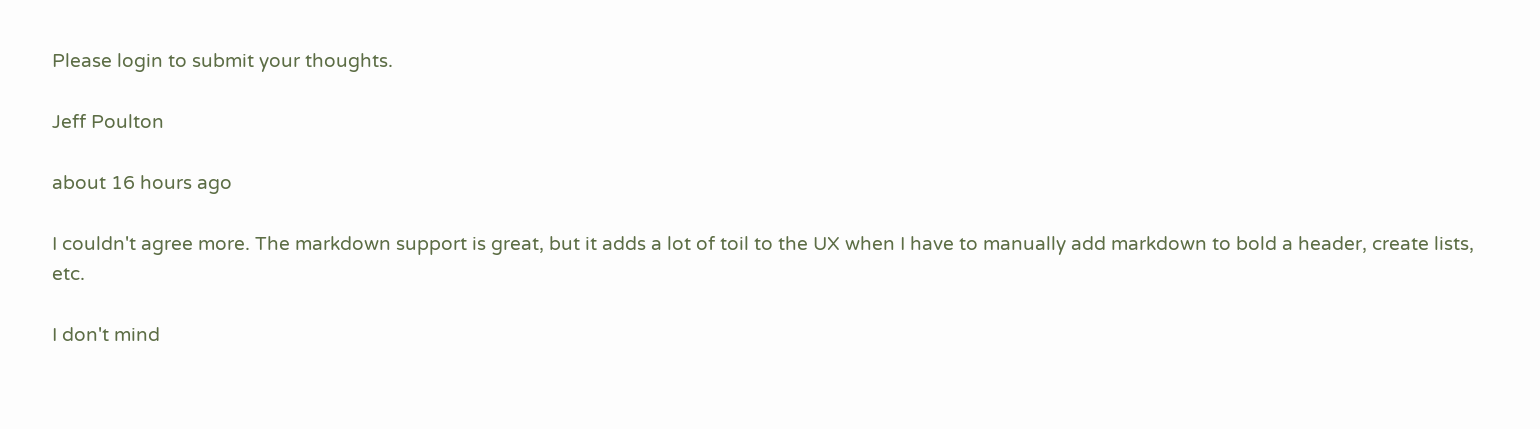Please login to submit your thoughts.

Jeff Poulton

about 16 hours ago

I couldn't agree more. The markdown support is great, but it adds a lot of toil to the UX when I have to manually add markdown to bold a header, create lists, etc.

I don't mind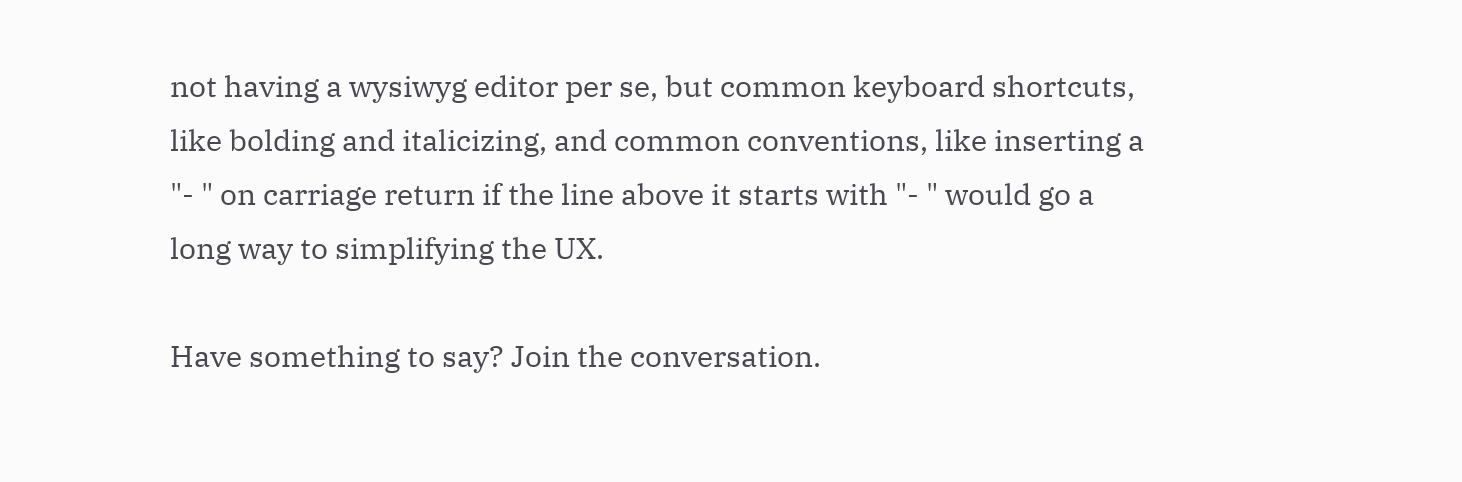not having a wysiwyg editor per se, but common keyboard shortcuts, like bolding and italicizing, and common conventions, like inserting a "- " on carriage return if the line above it starts with "- " would go a long way to simplifying the UX.

Have something to say? Join the conversation.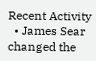Recent Activity
  • James Sear changed the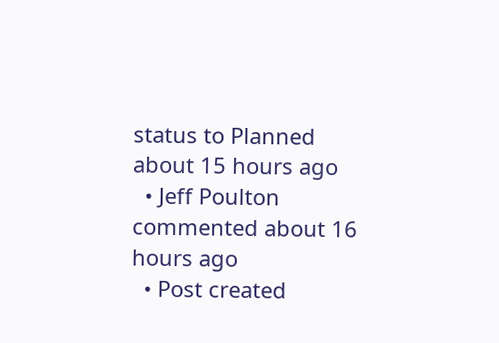status to Planned about 15 hours ago
  • Jeff Poulton commented about 16 hours ago
  • Post created